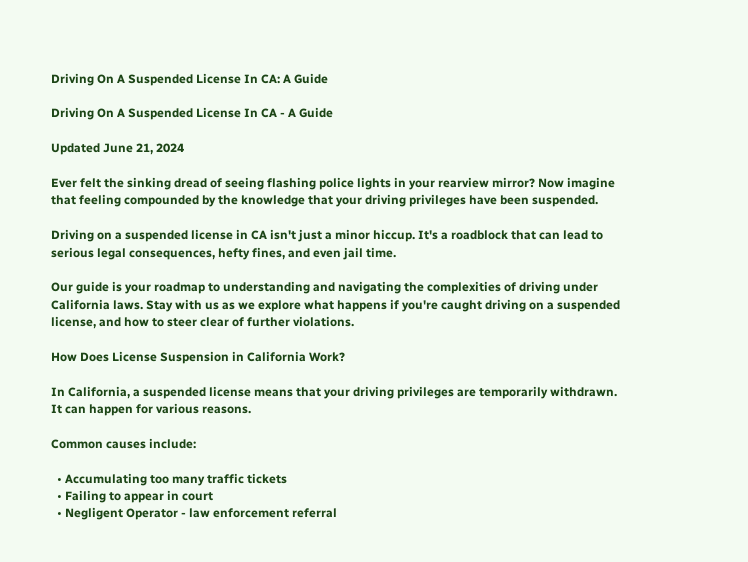Driving On A Suspended License In CA: A Guide

Driving On A Suspended License In CA - A Guide

Updated June 21, 2024

Ever felt the sinking dread of seeing flashing police lights in your rearview mirror? Now imagine that feeling compounded by the knowledge that your driving privileges have been suspended.

Driving on a suspended license in CA isn't just a minor hiccup. It's a roadblock that can lead to serious legal consequences, hefty fines, and even jail time.

Our guide is your roadmap to understanding and navigating the complexities of driving under California laws. Stay with us as we explore what happens if you're caught driving on a suspended license, and how to steer clear of further violations.

How Does License Suspension in California Work?

In California, a suspended license means that your driving privileges are temporarily withdrawn. It can happen for various reasons.

Common causes include:

  • Accumulating too many traffic tickets
  • Failing to appear in court
  • Negligent Operator - law enforcement referral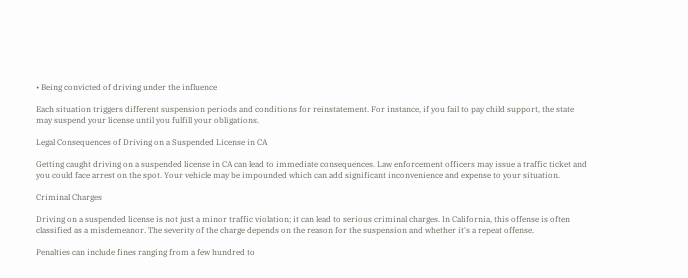• Being convicted of driving under the influence

Each situation triggers different suspension periods and conditions for reinstatement. For instance, if you fail to pay child support, the state may suspend your license until you fulfill your obligations.

Legal Consequences of Driving on a Suspended License in CA

Getting caught driving on a suspended license in CA can lead to immediate consequences. Law enforcement officers may issue a traffic ticket and you could face arrest on the spot. Your vehicle may be impounded which can add significant inconvenience and expense to your situation.

Criminal Charges

Driving on a suspended license is not just a minor traffic violation; it can lead to serious criminal charges. In California, this offense is often classified as a misdemeanor. The severity of the charge depends on the reason for the suspension and whether it's a repeat offense.

Penalties can include fines ranging from a few hundred to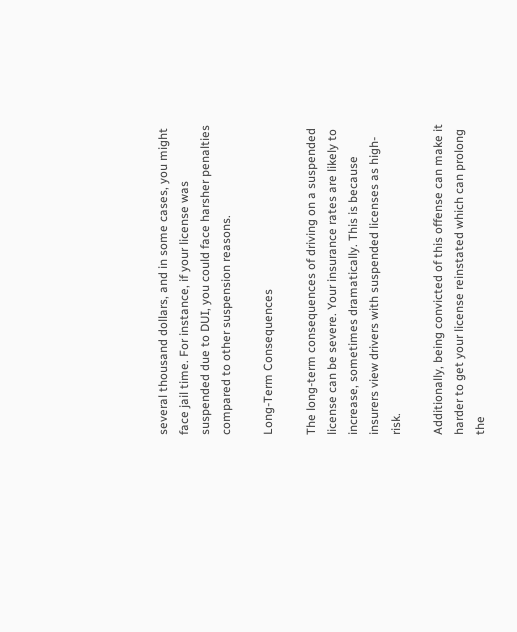several thousand dollars, and in some cases, you might face jail time. For instance, if your license was suspended due to DUI, you could face harsher penalties compared to other suspension reasons.

Long-Term Consequences

The long-term consequences of driving on a suspended license can be severe. Your insurance rates are likely to increase, sometimes dramatically. This is because insurers view drivers with suspended licenses as high-risk.

Additionally, being convicted of this offense can make it harder to get your license reinstated which can prolong the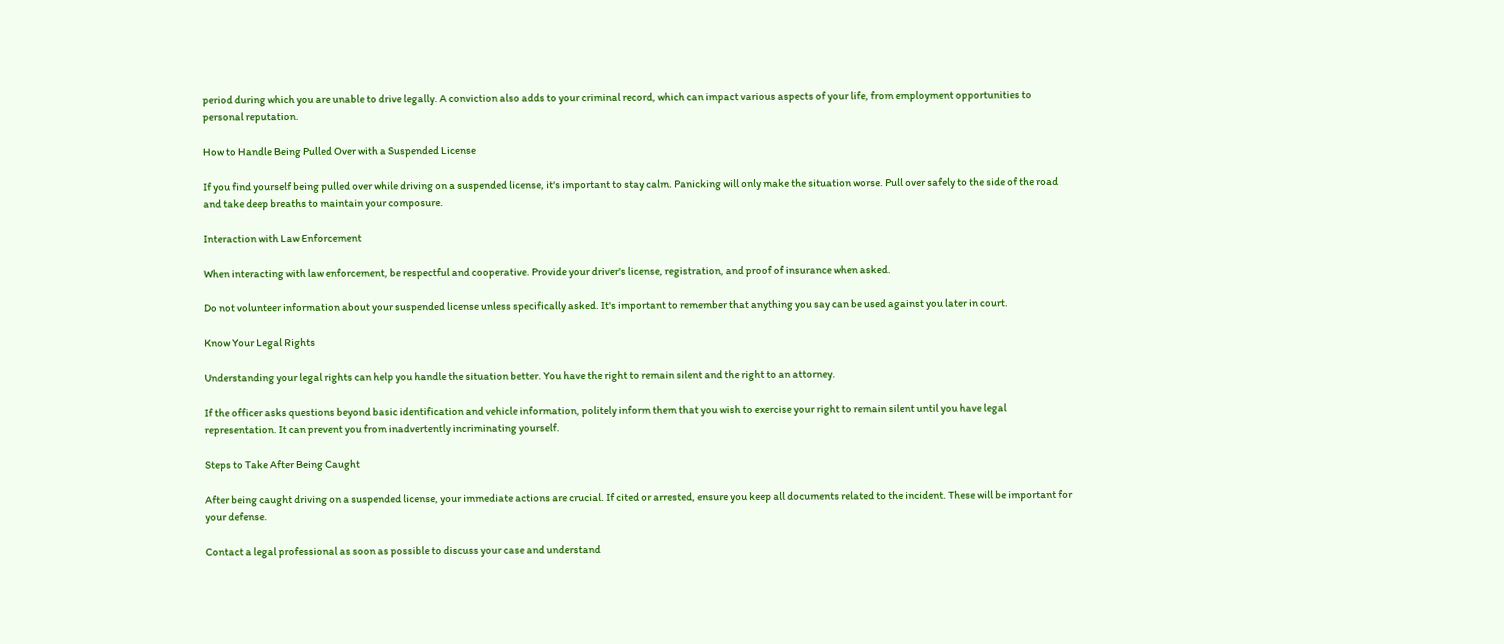period during which you are unable to drive legally. A conviction also adds to your criminal record, which can impact various aspects of your life, from employment opportunities to personal reputation.

How to Handle Being Pulled Over with a Suspended License

If you find yourself being pulled over while driving on a suspended license, it's important to stay calm. Panicking will only make the situation worse. Pull over safely to the side of the road and take deep breaths to maintain your composure.

Interaction with Law Enforcement

When interacting with law enforcement, be respectful and cooperative. Provide your driver's license, registration, and proof of insurance when asked.

Do not volunteer information about your suspended license unless specifically asked. It's important to remember that anything you say can be used against you later in court.

Know Your Legal Rights

Understanding your legal rights can help you handle the situation better. You have the right to remain silent and the right to an attorney.

If the officer asks questions beyond basic identification and vehicle information, politely inform them that you wish to exercise your right to remain silent until you have legal representation. It can prevent you from inadvertently incriminating yourself.

Steps to Take After Being Caught

After being caught driving on a suspended license, your immediate actions are crucial. If cited or arrested, ensure you keep all documents related to the incident. These will be important for your defense.

Contact a legal professional as soon as possible to discuss your case and understand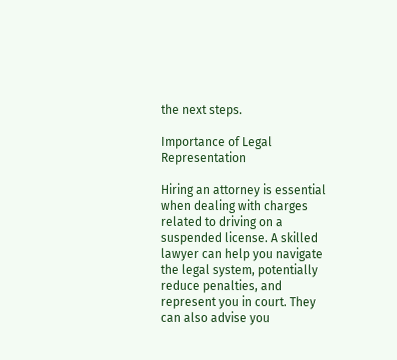the next steps.

Importance of Legal Representation

Hiring an attorney is essential when dealing with charges related to driving on a suspended license. A skilled lawyer can help you navigate the legal system, potentially reduce penalties, and represent you in court. They can also advise you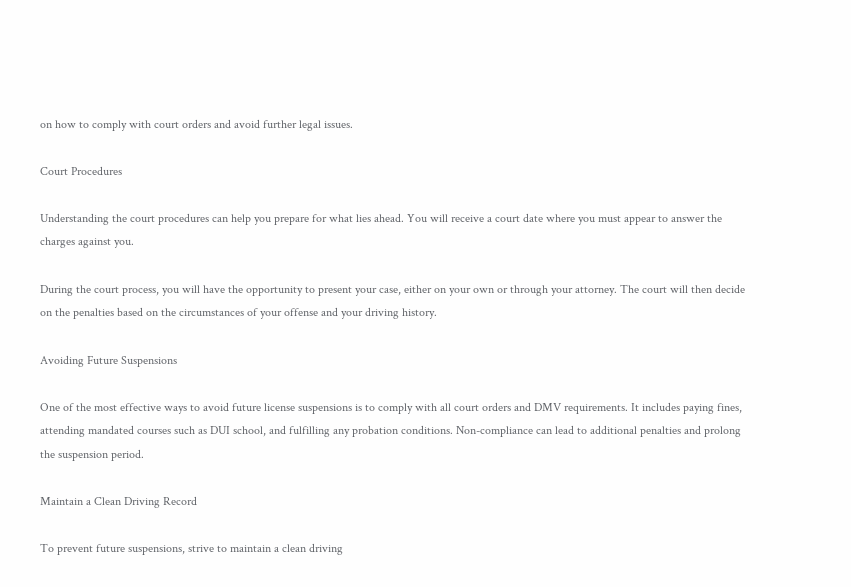on how to comply with court orders and avoid further legal issues.

Court Procedures

Understanding the court procedures can help you prepare for what lies ahead. You will receive a court date where you must appear to answer the charges against you.

During the court process, you will have the opportunity to present your case, either on your own or through your attorney. The court will then decide on the penalties based on the circumstances of your offense and your driving history.

Avoiding Future Suspensions

One of the most effective ways to avoid future license suspensions is to comply with all court orders and DMV requirements. It includes paying fines, attending mandated courses such as DUI school, and fulfilling any probation conditions. Non-compliance can lead to additional penalties and prolong the suspension period.

Maintain a Clean Driving Record

To prevent future suspensions, strive to maintain a clean driving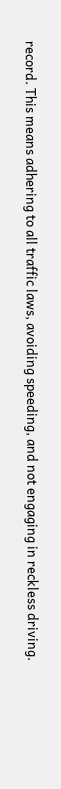record. This means adhering to all traffic laws, avoiding speeding, and not engaging in reckless driving.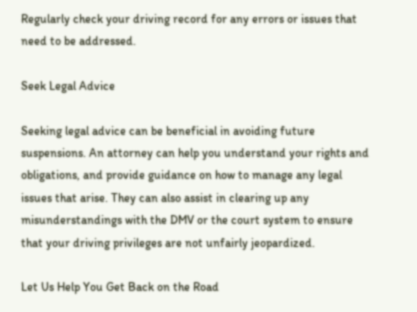Regularly check your driving record for any errors or issues that need to be addressed.

Seek Legal Advice

Seeking legal advice can be beneficial in avoiding future suspensions. An attorney can help you understand your rights and obligations, and provide guidance on how to manage any legal issues that arise. They can also assist in clearing up any misunderstandings with the DMV or the court system to ensure that your driving privileges are not unfairly jeopardized.

Let Us Help You Get Back on the Road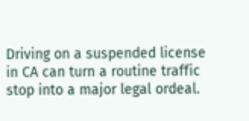Driving on a suspended license in CA can turn a routine traffic stop into a major legal ordeal.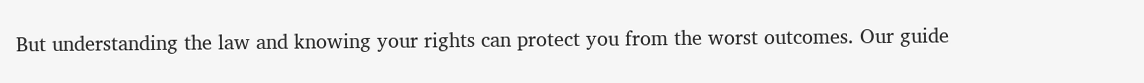But understanding the law and knowing your rights can protect you from the worst outcomes. Our guide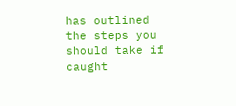has outlined the steps you should take if caught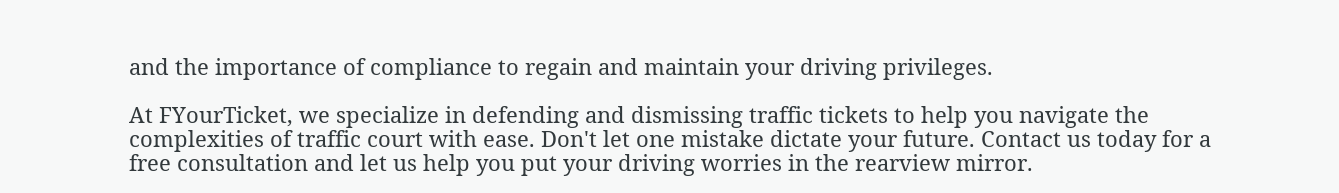and the importance of compliance to regain and maintain your driving privileges.

At FYourTicket, we specialize in defending and dismissing traffic tickets to help you navigate the complexities of traffic court with ease. Don't let one mistake dictate your future. Contact us today for a free consultation and let us help you put your driving worries in the rearview mirror.